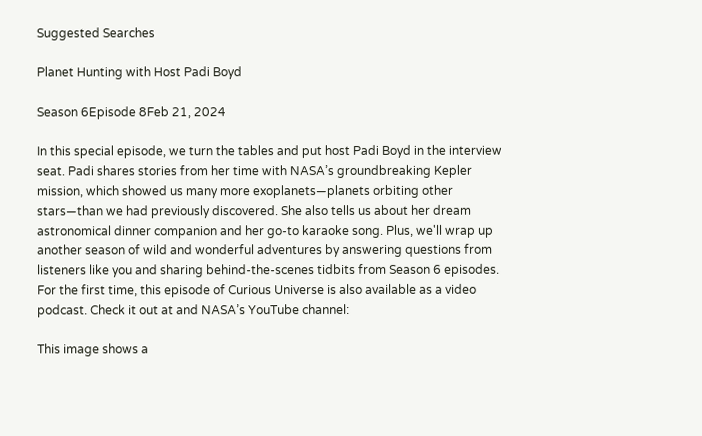Suggested Searches

Planet Hunting with Host Padi Boyd

Season 6Episode 8Feb 21, 2024

In this special episode, we turn the tables and put host Padi Boyd in the interview seat. Padi shares stories from her time with NASA’s groundbreaking Kepler mission, which showed us many more exoplanets—planets orbiting other stars—than we had previously discovered. She also tells us about her dream astronomical dinner companion and her go-to karaoke song. Plus, we'll wrap up another season of wild and wonderful adventures by answering questions from listeners like you and sharing behind-the-scenes tidbits from Season 6 episodes. For the first time, this episode of Curious Universe is also available as a video podcast. Check it out at and NASA’s YouTube channel:

This image shows a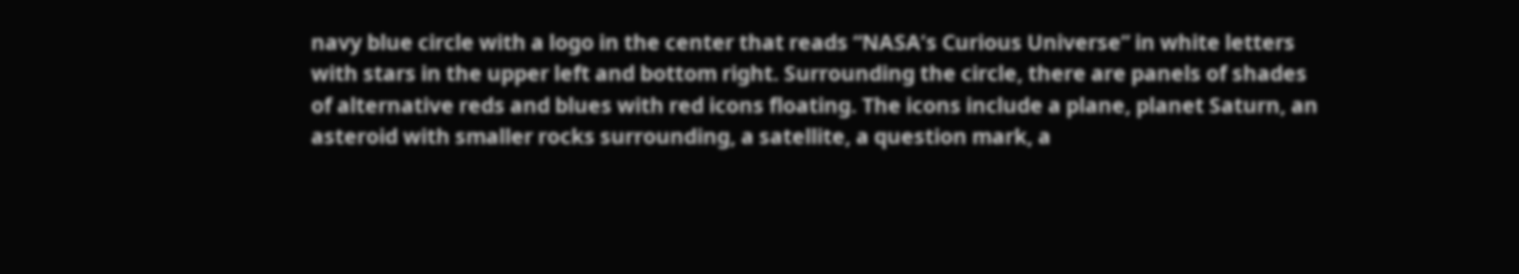navy blue circle with a logo in the center that reads “NASA’s Curious Universe” in white letters with stars in the upper left and bottom right. Surrounding the circle, there are panels of shades of alternative reds and blues with red icons floating. The icons include a plane, planet Saturn, an asteroid with smaller rocks surrounding, a satellite, a question mark, a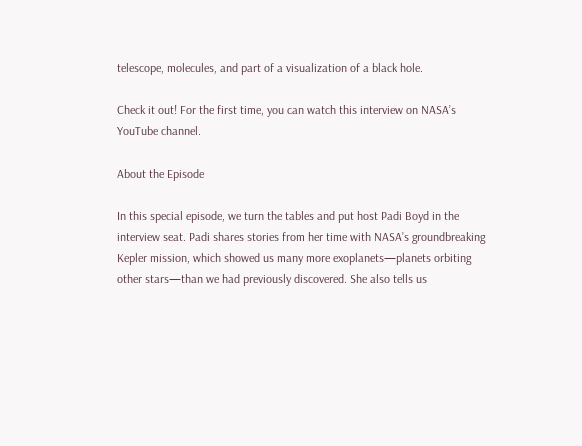telescope, molecules, and part of a visualization of a black hole.

Check it out! For the first time, you can watch this interview on NASA’s YouTube channel.

About the Episode

In this special episode, we turn the tables and put host Padi Boyd in the interview seat. Padi shares stories from her time with NASA’s groundbreaking Kepler mission, which showed us many more exoplanets—planets orbiting other stars—than we had previously discovered. She also tells us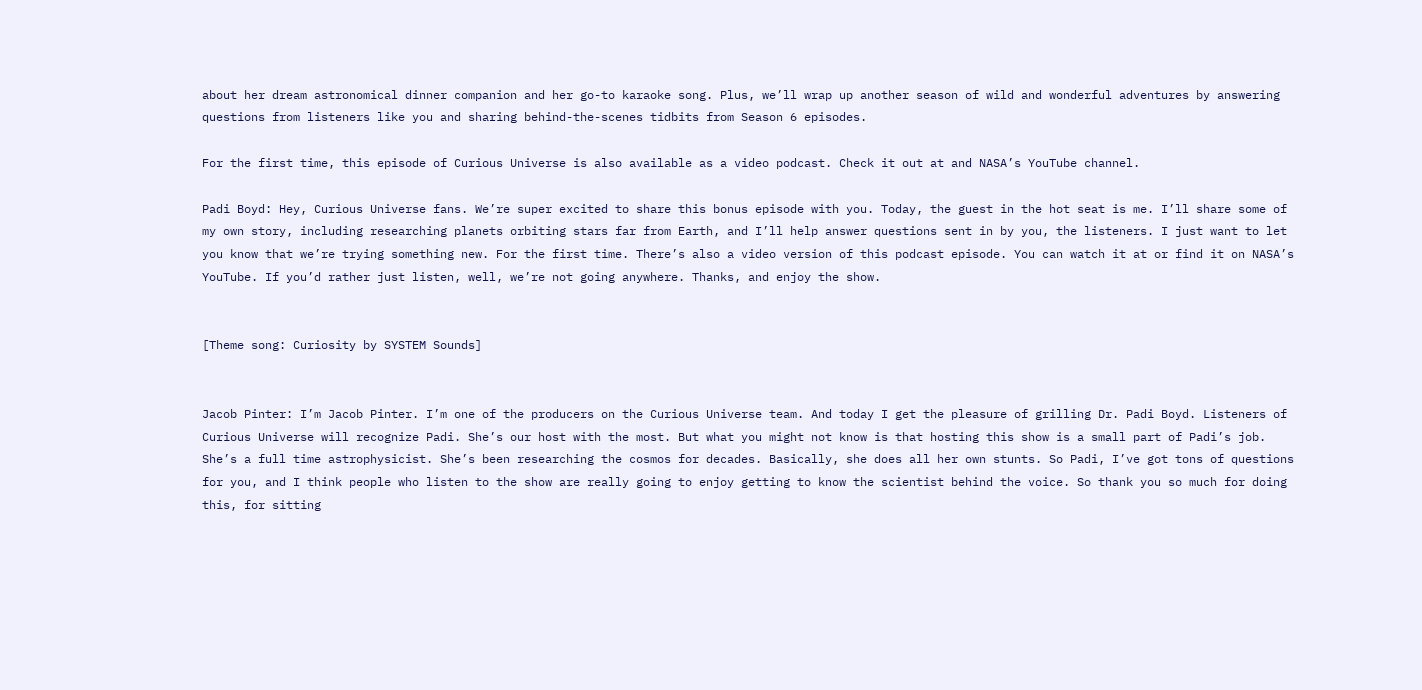about her dream astronomical dinner companion and her go-to karaoke song. Plus, we’ll wrap up another season of wild and wonderful adventures by answering questions from listeners like you and sharing behind-the-scenes tidbits from Season 6 episodes.

For the first time, this episode of Curious Universe is also available as a video podcast. Check it out at and NASA’s YouTube channel.

Padi Boyd: Hey, Curious Universe fans. We’re super excited to share this bonus episode with you. Today, the guest in the hot seat is me. I’ll share some of my own story, including researching planets orbiting stars far from Earth, and I’ll help answer questions sent in by you, the listeners. I just want to let you know that we’re trying something new. For the first time. There’s also a video version of this podcast episode. You can watch it at or find it on NASA’s YouTube. If you’d rather just listen, well, we’re not going anywhere. Thanks, and enjoy the show.


[Theme song: Curiosity by SYSTEM Sounds]


Jacob Pinter: I’m Jacob Pinter. I’m one of the producers on the Curious Universe team. And today I get the pleasure of grilling Dr. Padi Boyd. Listeners of Curious Universe will recognize Padi. She’s our host with the most. But what you might not know is that hosting this show is a small part of Padi’s job. She’s a full time astrophysicist. She’s been researching the cosmos for decades. Basically, she does all her own stunts. So Padi, I’ve got tons of questions for you, and I think people who listen to the show are really going to enjoy getting to know the scientist behind the voice. So thank you so much for doing this, for sitting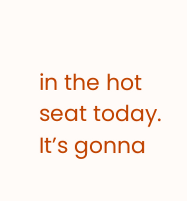in the hot seat today. It’s gonna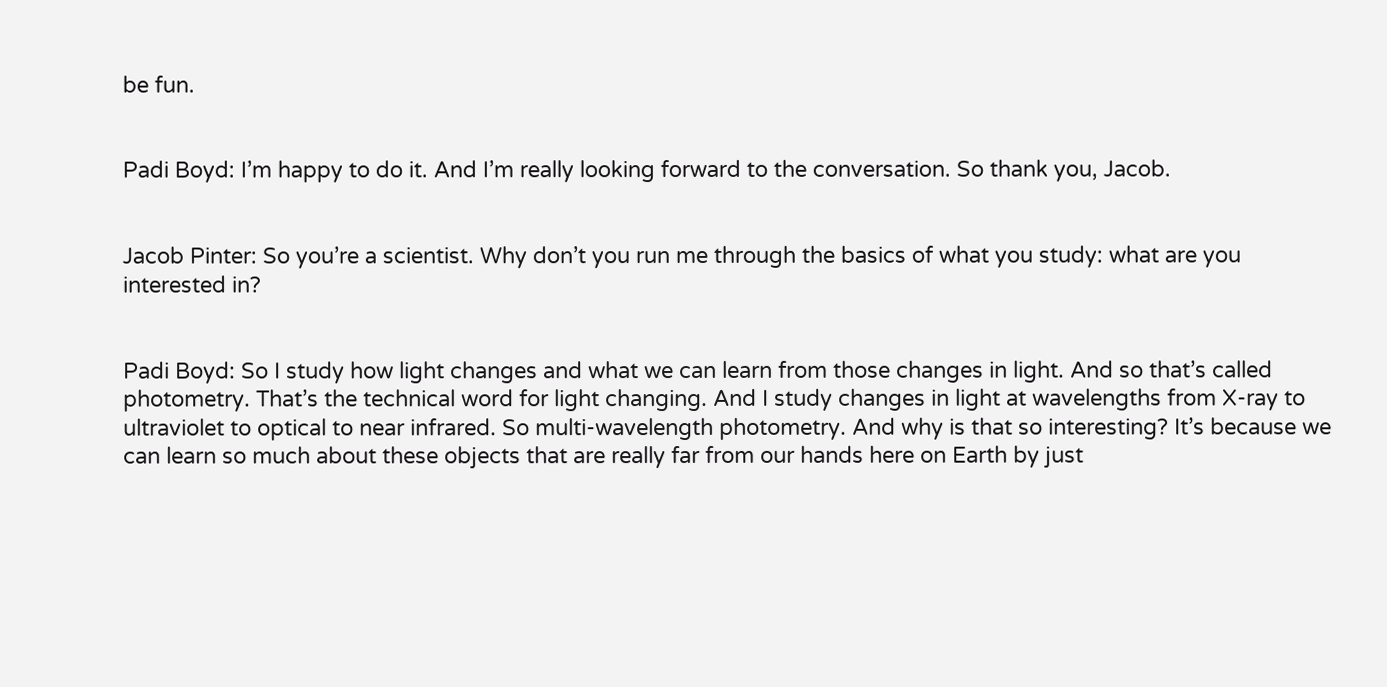be fun.


Padi Boyd: I’m happy to do it. And I’m really looking forward to the conversation. So thank you, Jacob.


Jacob Pinter: So you’re a scientist. Why don’t you run me through the basics of what you study: what are you interested in?


Padi Boyd: So I study how light changes and what we can learn from those changes in light. And so that’s called photometry. That’s the technical word for light changing. And I study changes in light at wavelengths from X-ray to ultraviolet to optical to near infrared. So multi-wavelength photometry. And why is that so interesting? It’s because we can learn so much about these objects that are really far from our hands here on Earth by just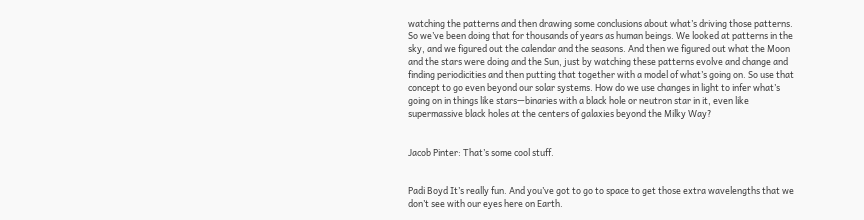watching the patterns and then drawing some conclusions about what’s driving those patterns. So we’ve been doing that for thousands of years as human beings. We looked at patterns in the sky, and we figured out the calendar and the seasons. And then we figured out what the Moon and the stars were doing and the Sun, just by watching these patterns evolve and change and finding periodicities and then putting that together with a model of what’s going on. So use that concept to go even beyond our solar systems. How do we use changes in light to infer what’s going on in things like stars—binaries with a black hole or neutron star in it, even like supermassive black holes at the centers of galaxies beyond the Milky Way?


Jacob Pinter: That’s some cool stuff.


Padi Boyd It’s really fun. And you’ve got to go to space to get those extra wavelengths that we don’t see with our eyes here on Earth.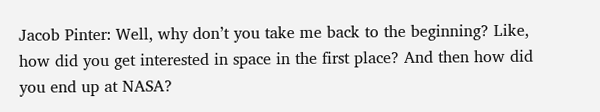Jacob Pinter: Well, why don’t you take me back to the beginning? Like, how did you get interested in space in the first place? And then how did you end up at NASA?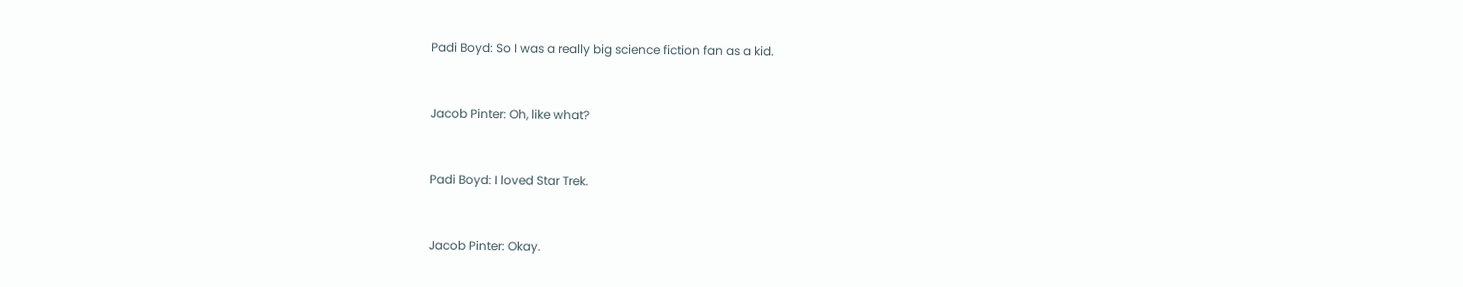Padi Boyd: So I was a really big science fiction fan as a kid.


Jacob Pinter: Oh, like what?


Padi Boyd: I loved Star Trek.


Jacob Pinter: Okay.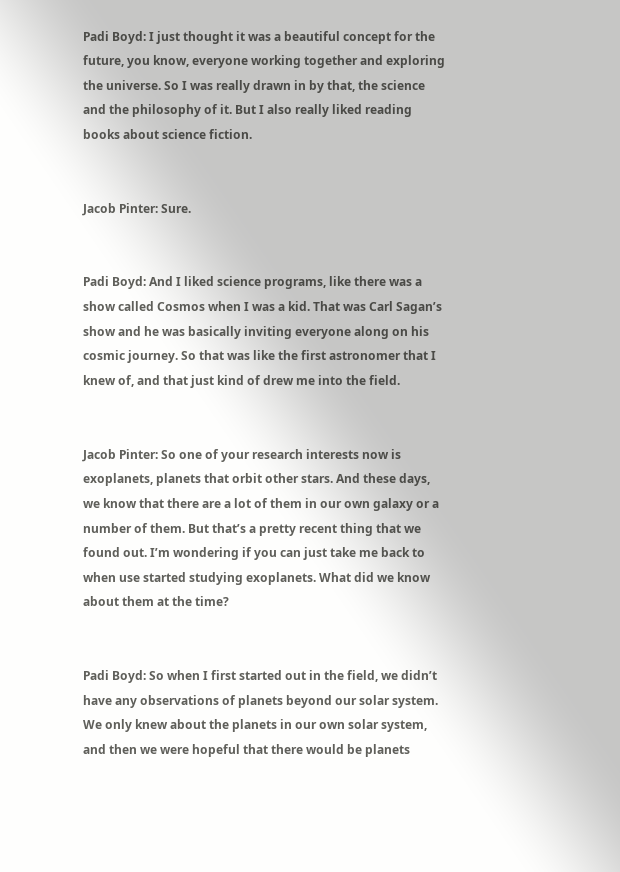Padi Boyd: I just thought it was a beautiful concept for the future, you know, everyone working together and exploring the universe. So I was really drawn in by that, the science and the philosophy of it. But I also really liked reading books about science fiction.


Jacob Pinter: Sure.


Padi Boyd: And I liked science programs, like there was a show called Cosmos when I was a kid. That was Carl Sagan’s show and he was basically inviting everyone along on his cosmic journey. So that was like the first astronomer that I knew of, and that just kind of drew me into the field.


Jacob Pinter: So one of your research interests now is exoplanets, planets that orbit other stars. And these days, we know that there are a lot of them in our own galaxy or a number of them. But that’s a pretty recent thing that we found out. I’m wondering if you can just take me back to when use started studying exoplanets. What did we know about them at the time?


Padi Boyd: So when I first started out in the field, we didn’t have any observations of planets beyond our solar system. We only knew about the planets in our own solar system, and then we were hopeful that there would be planets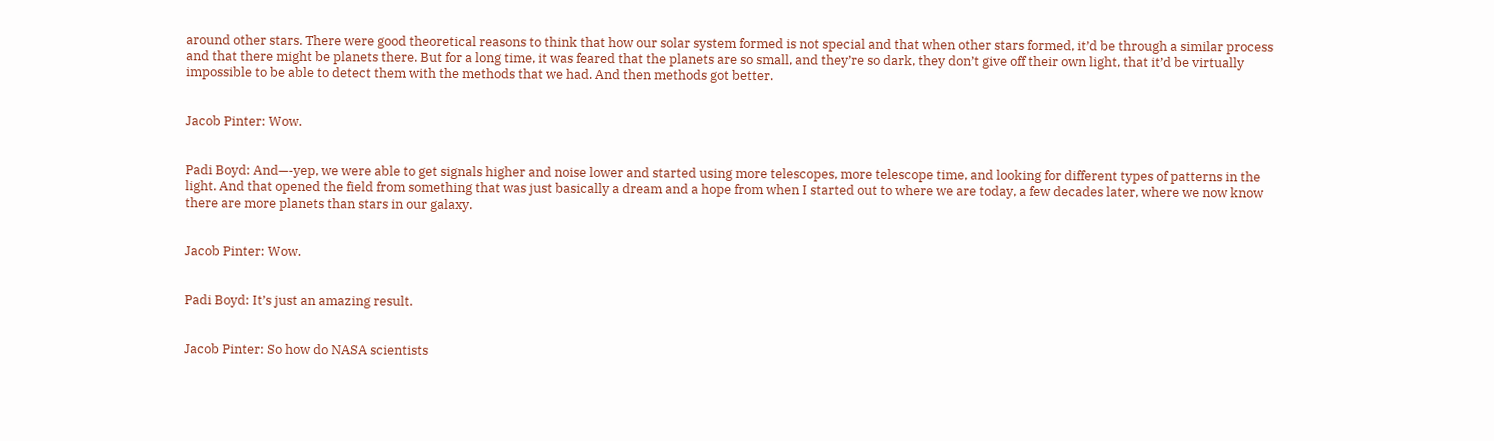around other stars. There were good theoretical reasons to think that how our solar system formed is not special and that when other stars formed, it’d be through a similar process and that there might be planets there. But for a long time, it was feared that the planets are so small, and they’re so dark, they don’t give off their own light, that it’d be virtually impossible to be able to detect them with the methods that we had. And then methods got better.


Jacob Pinter: Wow.


Padi Boyd: And—-yep, we were able to get signals higher and noise lower and started using more telescopes, more telescope time, and looking for different types of patterns in the light. And that opened the field from something that was just basically a dream and a hope from when I started out to where we are today, a few decades later, where we now know there are more planets than stars in our galaxy.


Jacob Pinter: Wow.


Padi Boyd: It’s just an amazing result.


Jacob Pinter: So how do NASA scientists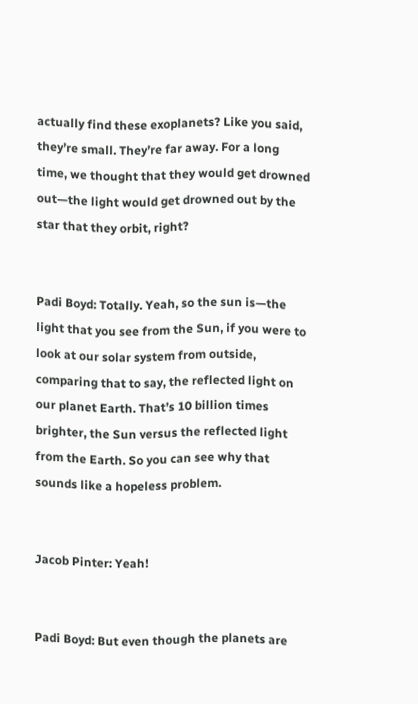actually find these exoplanets? Like you said, they’re small. They’re far away. For a long time, we thought that they would get drowned out—the light would get drowned out by the star that they orbit, right?


Padi Boyd: Totally. Yeah, so the sun is—the light that you see from the Sun, if you were to look at our solar system from outside, comparing that to say, the reflected light on our planet Earth. That’s 10 billion times brighter, the Sun versus the reflected light from the Earth. So you can see why that sounds like a hopeless problem.


Jacob Pinter: Yeah!


Padi Boyd: But even though the planets are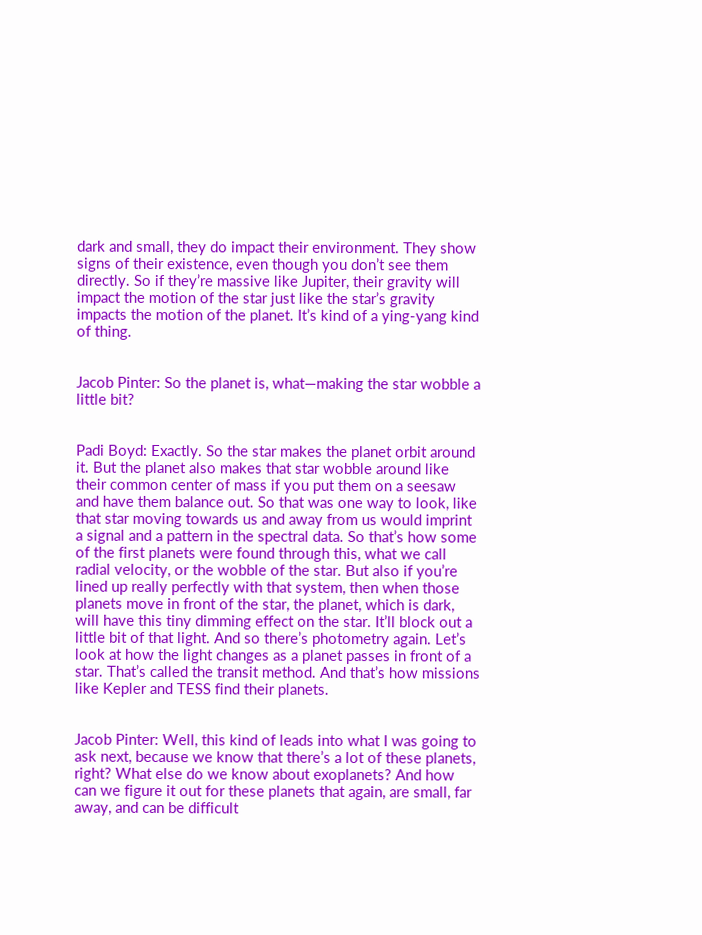dark and small, they do impact their environment. They show signs of their existence, even though you don’t see them directly. So if they’re massive like Jupiter, their gravity will impact the motion of the star just like the star’s gravity impacts the motion of the planet. It’s kind of a ying-yang kind of thing.


Jacob Pinter: So the planet is, what—making the star wobble a little bit?


Padi Boyd: Exactly. So the star makes the planet orbit around it. But the planet also makes that star wobble around like their common center of mass if you put them on a seesaw and have them balance out. So that was one way to look, like that star moving towards us and away from us would imprint a signal and a pattern in the spectral data. So that’s how some of the first planets were found through this, what we call radial velocity, or the wobble of the star. But also if you’re lined up really perfectly with that system, then when those planets move in front of the star, the planet, which is dark, will have this tiny dimming effect on the star. It’ll block out a little bit of that light. And so there’s photometry again. Let’s look at how the light changes as a planet passes in front of a star. That’s called the transit method. And that’s how missions like Kepler and TESS find their planets.


Jacob Pinter: Well, this kind of leads into what I was going to ask next, because we know that there’s a lot of these planets, right? What else do we know about exoplanets? And how can we figure it out for these planets that again, are small, far away, and can be difficult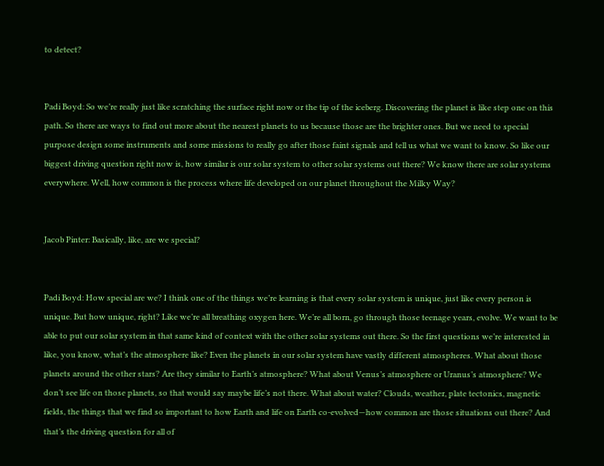to detect?


Padi Boyd: So we’re really just like scratching the surface right now or the tip of the iceberg. Discovering the planet is like step one on this path. So there are ways to find out more about the nearest planets to us because those are the brighter ones. But we need to special purpose design some instruments and some missions to really go after those faint signals and tell us what we want to know. So like our biggest driving question right now is, how similar is our solar system to other solar systems out there? We know there are solar systems everywhere. Well, how common is the process where life developed on our planet throughout the Milky Way?


Jacob Pinter: Basically, like, are we special?


Padi Boyd: How special are we? I think one of the things we’re learning is that every solar system is unique, just like every person is unique. But how unique, right? Like we’re all breathing oxygen here. We’re all born, go through those teenage years, evolve. We want to be able to put our solar system in that same kind of context with the other solar systems out there. So the first questions we’re interested in like, you know, what’s the atmosphere like? Even the planets in our solar system have vastly different atmospheres. What about those planets around the other stars? Are they similar to Earth’s atmosphere? What about Venus’s atmosphere or Uranus’s atmosphere? We don’t see life on those planets, so that would say maybe life’s not there. What about water? Clouds, weather, plate tectonics, magnetic fields, the things that we find so important to how Earth and life on Earth co-evolved—how common are those situations out there? And that’s the driving question for all of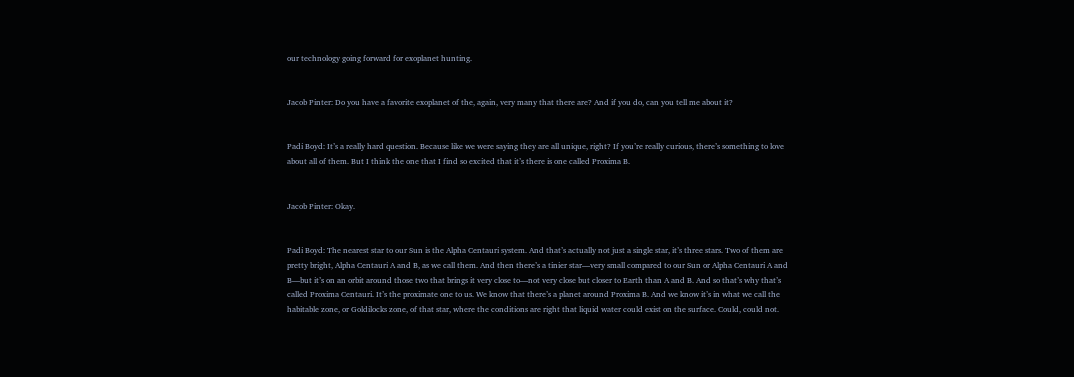our technology going forward for exoplanet hunting.


Jacob Pinter: Do you have a favorite exoplanet of the, again, very many that there are? And if you do, can you tell me about it?


Padi Boyd: It’s a really hard question. Because like we were saying they are all unique, right? If you’re really curious, there’s something to love about all of them. But I think the one that I find so excited that it’s there is one called Proxima B.


Jacob Pinter: Okay.


Padi Boyd: The nearest star to our Sun is the Alpha Centauri system. And that’s actually not just a single star, it’s three stars. Two of them are pretty bright, Alpha Centauri A and B, as we call them. And then there’s a tinier star—very small compared to our Sun or Alpha Centauri A and B—but it’s on an orbit around those two that brings it very close to—not very close but closer to Earth than A and B. And so that’s why that’s called Proxima Centauri. It’s the proximate one to us. We know that there’s a planet around Proxima B. And we know it’s in what we call the habitable zone, or Goldilocks zone, of that star, where the conditions are right that liquid water could exist on the surface. Could, could not.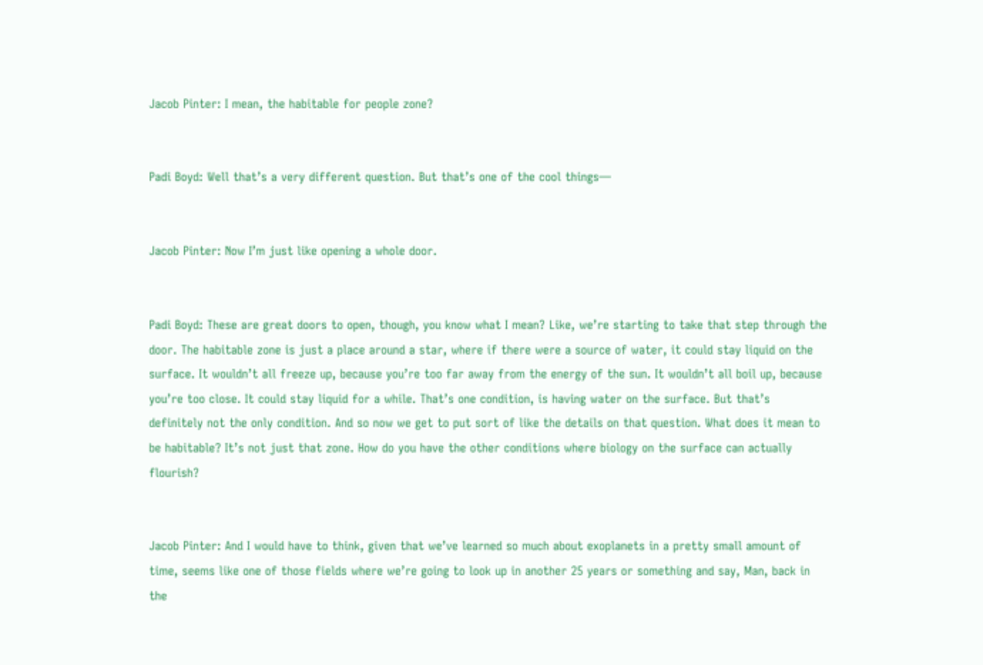Jacob Pinter: I mean, the habitable for people zone?


Padi Boyd: Well that’s a very different question. But that’s one of the cool things—


Jacob Pinter: Now I’m just like opening a whole door.


Padi Boyd: These are great doors to open, though, you know what I mean? Like, we’re starting to take that step through the door. The habitable zone is just a place around a star, where if there were a source of water, it could stay liquid on the surface. It wouldn’t all freeze up, because you’re too far away from the energy of the sun. It wouldn’t all boil up, because you’re too close. It could stay liquid for a while. That’s one condition, is having water on the surface. But that’s definitely not the only condition. And so now we get to put sort of like the details on that question. What does it mean to be habitable? It’s not just that zone. How do you have the other conditions where biology on the surface can actually flourish?


Jacob Pinter: And I would have to think, given that we’ve learned so much about exoplanets in a pretty small amount of time, seems like one of those fields where we’re going to look up in another 25 years or something and say, Man, back in the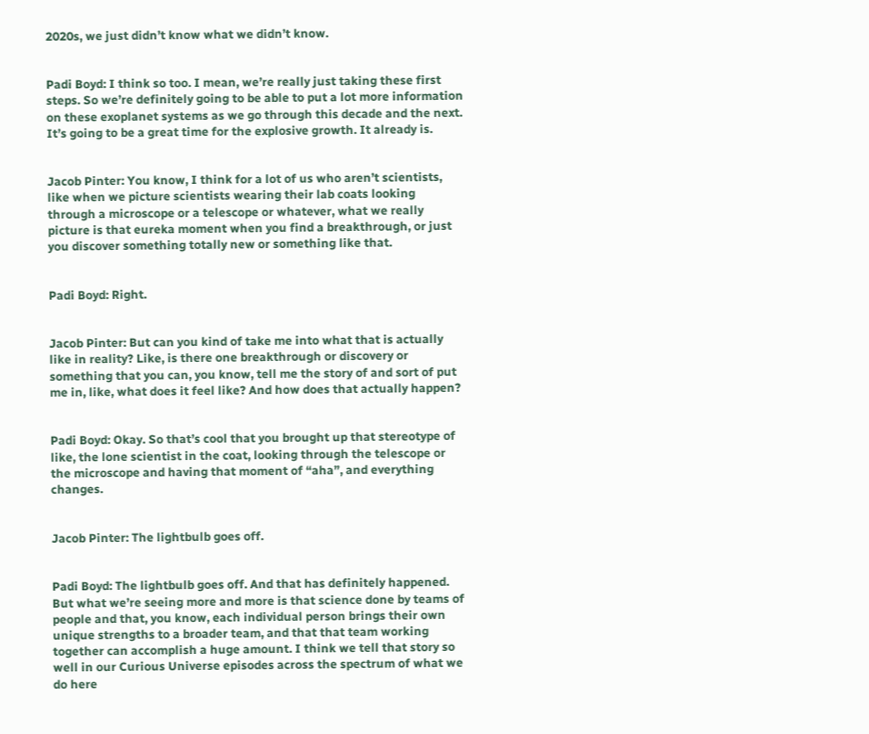2020s, we just didn’t know what we didn’t know.


Padi Boyd: I think so too. I mean, we’re really just taking these first steps. So we’re definitely going to be able to put a lot more information on these exoplanet systems as we go through this decade and the next. It’s going to be a great time for the explosive growth. It already is.


Jacob Pinter: You know, I think for a lot of us who aren’t scientists, like when we picture scientists wearing their lab coats looking through a microscope or a telescope or whatever, what we really picture is that eureka moment when you find a breakthrough, or just you discover something totally new or something like that.


Padi Boyd: Right.


Jacob Pinter: But can you kind of take me into what that is actually like in reality? Like, is there one breakthrough or discovery or something that you can, you know, tell me the story of and sort of put me in, like, what does it feel like? And how does that actually happen?


Padi Boyd: Okay. So that’s cool that you brought up that stereotype of like, the lone scientist in the coat, looking through the telescope or the microscope and having that moment of “aha”, and everything changes.


Jacob Pinter: The lightbulb goes off.


Padi Boyd: The lightbulb goes off. And that has definitely happened. But what we’re seeing more and more is that science done by teams of people and that, you know, each individual person brings their own unique strengths to a broader team, and that that team working together can accomplish a huge amount. I think we tell that story so well in our Curious Universe episodes across the spectrum of what we do here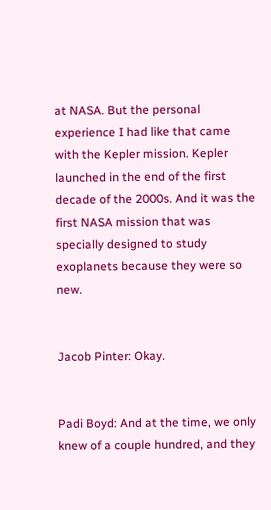at NASA. But the personal experience I had like that came with the Kepler mission. Kepler launched in the end of the first decade of the 2000s. And it was the first NASA mission that was specially designed to study exoplanets because they were so new.


Jacob Pinter: Okay.


Padi Boyd: And at the time, we only knew of a couple hundred, and they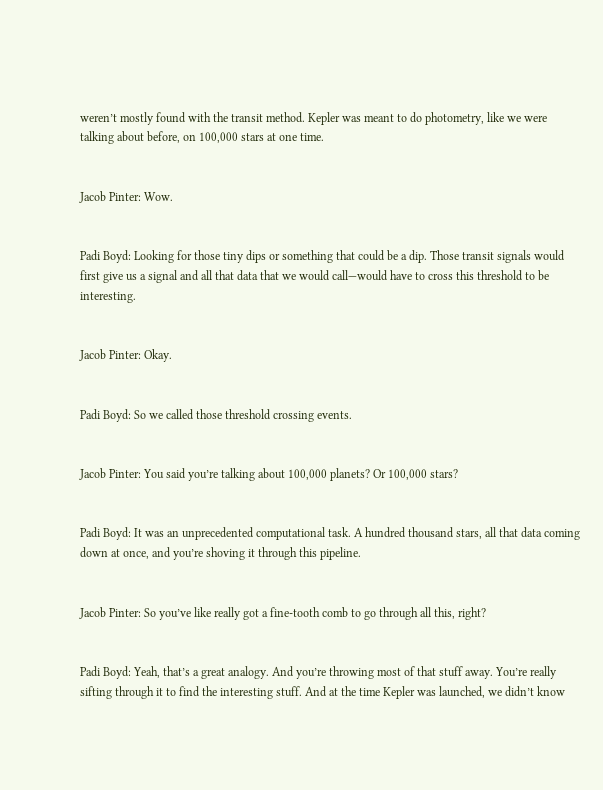weren’t mostly found with the transit method. Kepler was meant to do photometry, like we were talking about before, on 100,000 stars at one time.


Jacob Pinter: Wow.


Padi Boyd: Looking for those tiny dips or something that could be a dip. Those transit signals would first give us a signal and all that data that we would call—would have to cross this threshold to be interesting.


Jacob Pinter: Okay.


Padi Boyd: So we called those threshold crossing events.


Jacob Pinter: You said you’re talking about 100,000 planets? Or 100,000 stars?


Padi Boyd: It was an unprecedented computational task. A hundred thousand stars, all that data coming down at once, and you’re shoving it through this pipeline.


Jacob Pinter: So you’ve like really got a fine-tooth comb to go through all this, right?


Padi Boyd: Yeah, that’s a great analogy. And you’re throwing most of that stuff away. You’re really sifting through it to find the interesting stuff. And at the time Kepler was launched, we didn’t know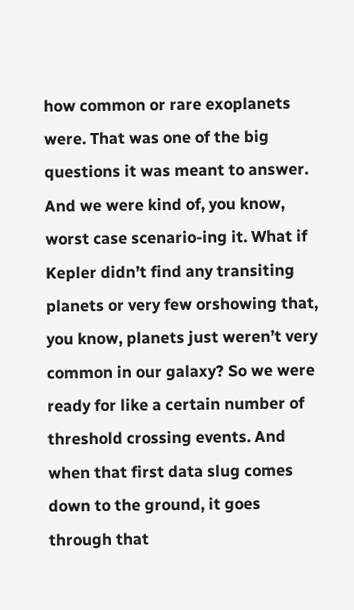how common or rare exoplanets were. That was one of the big questions it was meant to answer. And we were kind of, you know, worst case scenario-ing it. What if Kepler didn’t find any transiting planets or very few orshowing that, you know, planets just weren’t very common in our galaxy? So we were ready for like a certain number of threshold crossing events. And when that first data slug comes down to the ground, it goes through that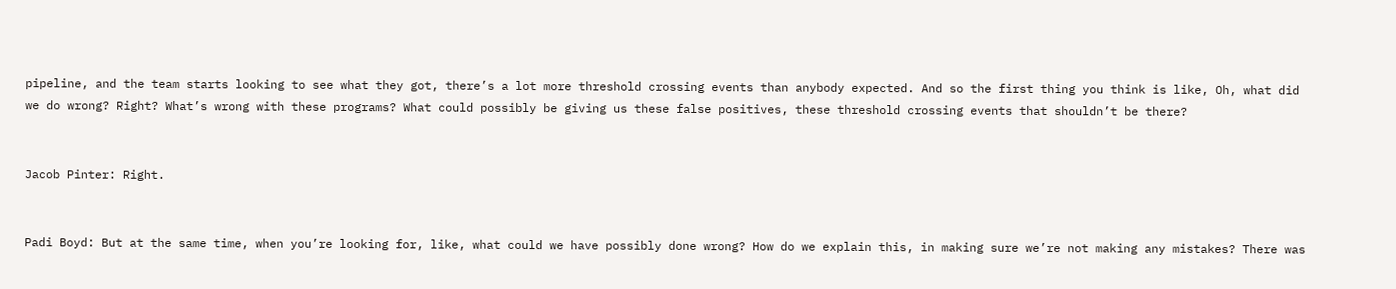pipeline, and the team starts looking to see what they got, there’s a lot more threshold crossing events than anybody expected. And so the first thing you think is like, Oh, what did we do wrong? Right? What’s wrong with these programs? What could possibly be giving us these false positives, these threshold crossing events that shouldn’t be there?


Jacob Pinter: Right.


Padi Boyd: But at the same time, when you’re looking for, like, what could we have possibly done wrong? How do we explain this, in making sure we’re not making any mistakes? There was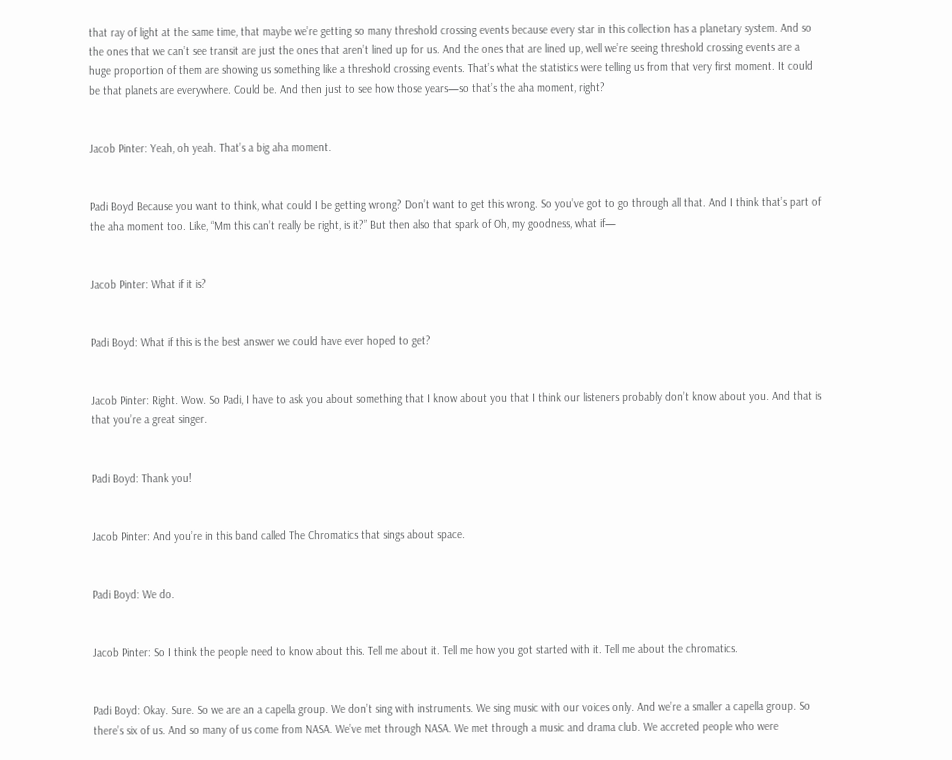that ray of light at the same time, that maybe we’re getting so many threshold crossing events because every star in this collection has a planetary system. And so the ones that we can’t see transit are just the ones that aren’t lined up for us. And the ones that are lined up, well we’re seeing threshold crossing events are a huge proportion of them are showing us something like a threshold crossing events. That’s what the statistics were telling us from that very first moment. It could be that planets are everywhere. Could be. And then just to see how those years—so that’s the aha moment, right?


Jacob Pinter: Yeah, oh yeah. That’s a big aha moment.


Padi Boyd Because you want to think, what could I be getting wrong? Don’t want to get this wrong. So you’ve got to go through all that. And I think that’s part of the aha moment too. Like, “Mm this can’t really be right, is it?” But then also that spark of Oh, my goodness, what if—


Jacob Pinter: What if it is?


Padi Boyd: What if this is the best answer we could have ever hoped to get?


Jacob Pinter: Right. Wow. So Padi, I have to ask you about something that I know about you that I think our listeners probably don’t know about you. And that is that you’re a great singer.


Padi Boyd: Thank you!


Jacob Pinter: And you’re in this band called The Chromatics that sings about space.


Padi Boyd: We do.


Jacob Pinter: So I think the people need to know about this. Tell me about it. Tell me how you got started with it. Tell me about the chromatics.


Padi Boyd: Okay. Sure. So we are an a capella group. We don’t sing with instruments. We sing music with our voices only. And we’re a smaller a capella group. So there’s six of us. And so many of us come from NASA. We’ve met through NASA. We met through a music and drama club. We accreted people who were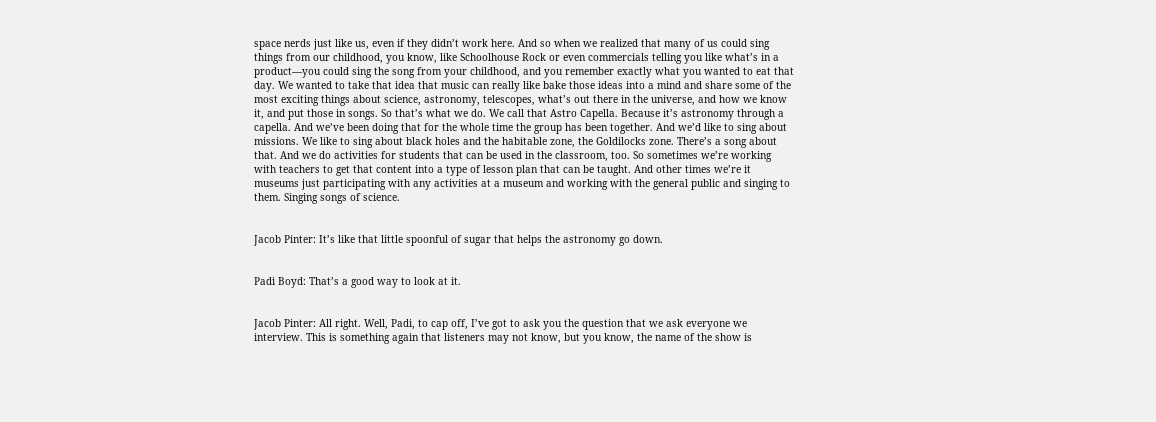space nerds just like us, even if they didn’t work here. And so when we realized that many of us could sing things from our childhood, you know, like Schoolhouse Rock or even commercials telling you like what’s in a product—you could sing the song from your childhood, and you remember exactly what you wanted to eat that day. We wanted to take that idea that music can really like bake those ideas into a mind and share some of the most exciting things about science, astronomy, telescopes, what’s out there in the universe, and how we know it, and put those in songs. So that’s what we do. We call that Astro Capella. Because it’s astronomy through a capella. And we’ve been doing that for the whole time the group has been together. And we’d like to sing about missions. We like to sing about black holes and the habitable zone, the Goldilocks zone. There’s a song about that. And we do activities for students that can be used in the classroom, too. So sometimes we’re working with teachers to get that content into a type of lesson plan that can be taught. And other times we’re it museums just participating with any activities at a museum and working with the general public and singing to them. Singing songs of science.


Jacob Pinter: It’s like that little spoonful of sugar that helps the astronomy go down.


Padi Boyd: That’s a good way to look at it.


Jacob Pinter: All right. Well, Padi, to cap off, I’ve got to ask you the question that we ask everyone we interview. This is something again that listeners may not know, but you know, the name of the show is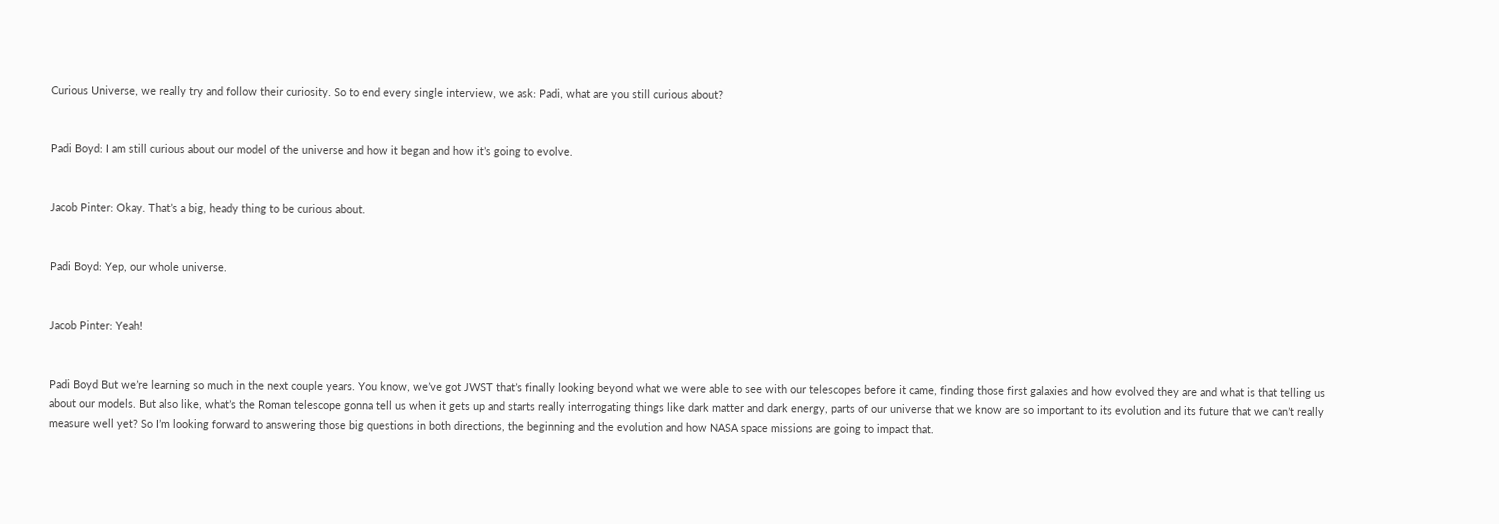Curious Universe, we really try and follow their curiosity. So to end every single interview, we ask: Padi, what are you still curious about?


Padi Boyd: I am still curious about our model of the universe and how it began and how it’s going to evolve.


Jacob Pinter: Okay. That’s a big, heady thing to be curious about.


Padi Boyd: Yep, our whole universe.


Jacob Pinter: Yeah!


Padi Boyd But we’re learning so much in the next couple years. You know, we’ve got JWST that’s finally looking beyond what we were able to see with our telescopes before it came, finding those first galaxies and how evolved they are and what is that telling us about our models. But also like, what’s the Roman telescope gonna tell us when it gets up and starts really interrogating things like dark matter and dark energy, parts of our universe that we know are so important to its evolution and its future that we can’t really measure well yet? So I’m looking forward to answering those big questions in both directions, the beginning and the evolution and how NASA space missions are going to impact that.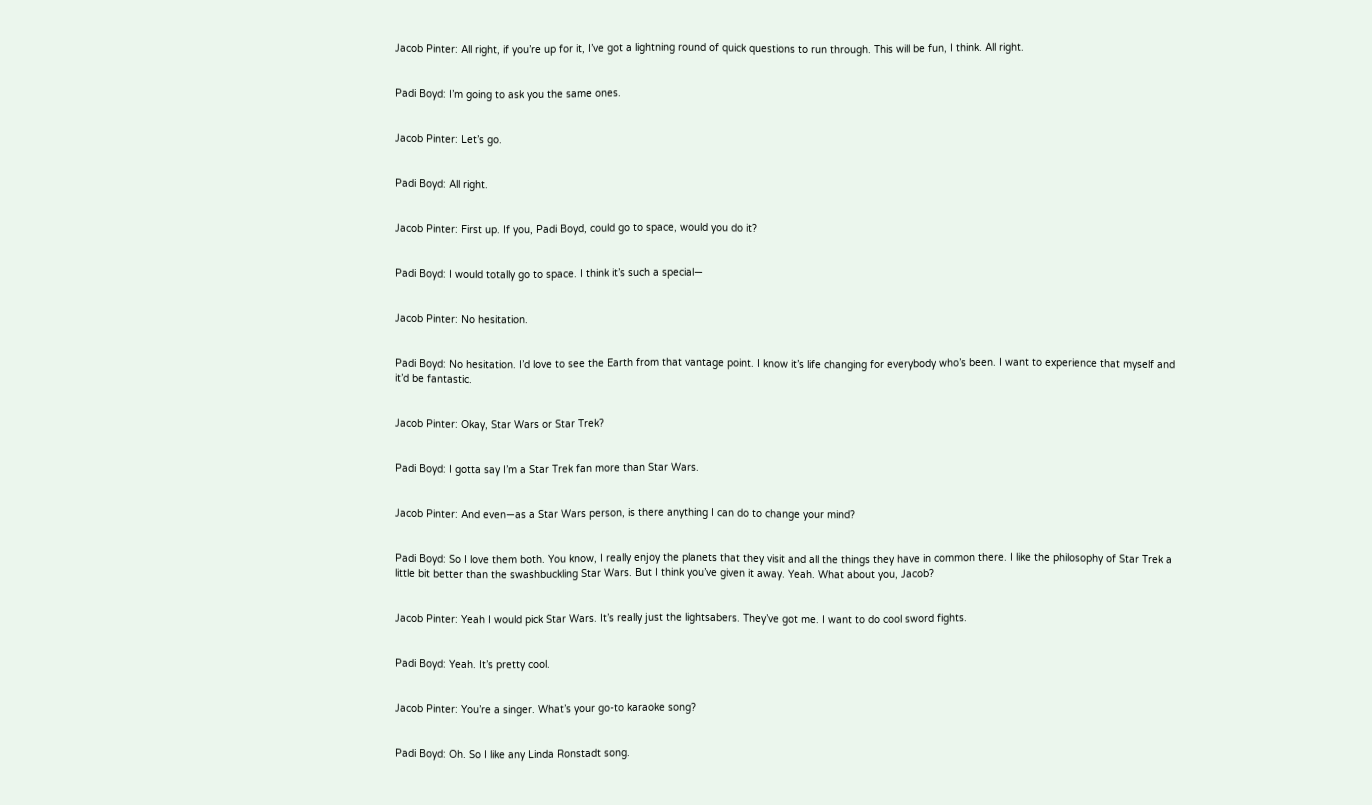Jacob Pinter: All right, if you’re up for it, I’ve got a lightning round of quick questions to run through. This will be fun, I think. All right.


Padi Boyd: I’m going to ask you the same ones.


Jacob Pinter: Let’s go.


Padi Boyd: All right.


Jacob Pinter: First up. If you, Padi Boyd, could go to space, would you do it?


Padi Boyd: I would totally go to space. I think it’s such a special—


Jacob Pinter: No hesitation.


Padi Boyd: No hesitation. I’d love to see the Earth from that vantage point. I know it’s life changing for everybody who’s been. I want to experience that myself and it’d be fantastic.


Jacob Pinter: Okay, Star Wars or Star Trek?


Padi Boyd: I gotta say I’m a Star Trek fan more than Star Wars.


Jacob Pinter: And even—as a Star Wars person, is there anything I can do to change your mind?


Padi Boyd: So I love them both. You know, I really enjoy the planets that they visit and all the things they have in common there. I like the philosophy of Star Trek a little bit better than the swashbuckling Star Wars. But I think you’ve given it away. Yeah. What about you, Jacob?


Jacob Pinter: Yeah I would pick Star Wars. It’s really just the lightsabers. They’ve got me. I want to do cool sword fights.


Padi Boyd: Yeah. It’s pretty cool.


Jacob Pinter: You’re a singer. What’s your go-to karaoke song?


Padi Boyd: Oh. So I like any Linda Ronstadt song.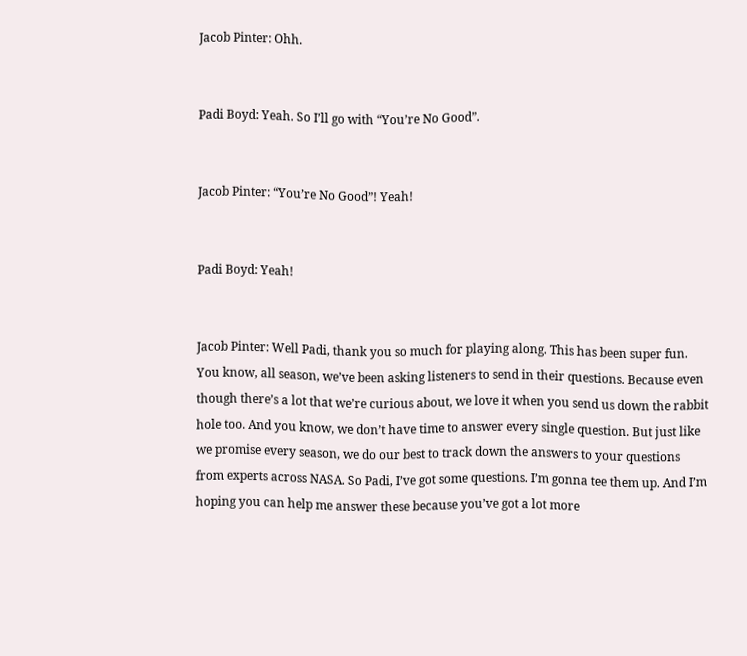Jacob Pinter: Ohh.


Padi Boyd: Yeah. So I’ll go with “You’re No Good”.


Jacob Pinter: “You’re No Good”! Yeah!


Padi Boyd: Yeah!


Jacob Pinter: Well Padi, thank you so much for playing along. This has been super fun. You know, all season, we’ve been asking listeners to send in their questions. Because even though there’s a lot that we’re curious about, we love it when you send us down the rabbit hole too. And you know, we don’t have time to answer every single question. But just like we promise every season, we do our best to track down the answers to your questions from experts across NASA. So Padi, I’ve got some questions. I’m gonna tee them up. And I’m hoping you can help me answer these because you’ve got a lot more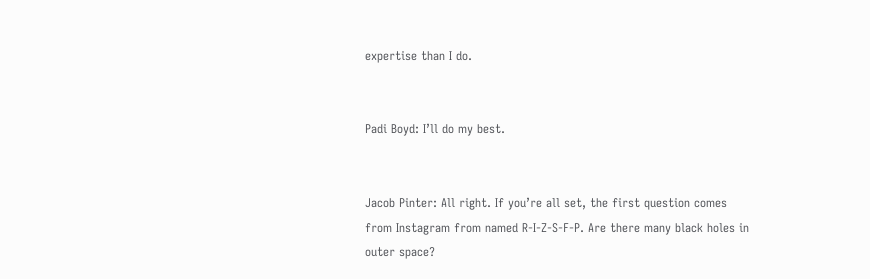expertise than I do.


Padi Boyd: I’ll do my best.


Jacob Pinter: All right. If you’re all set, the first question comes from Instagram from named R-I-Z-S-F-P. Are there many black holes in outer space?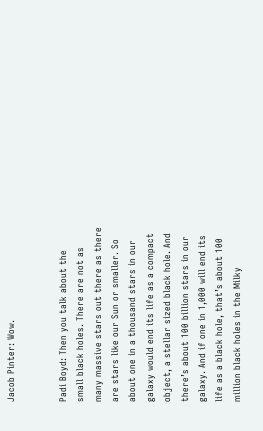Jacob Pinter: Wow.


Padi Boyd: Then you talk about the small black holes. There are not as many massive stars out there as there are stars like our Sun or smaller. So about one in a thousand stars in our galaxy would end its life as a compact object, a stellar sized black hole. And there’s about 100 billion stars in our galaxy. And if one in 1,000 will end its life as a black hole, that’s about 100 million black holes in the Milky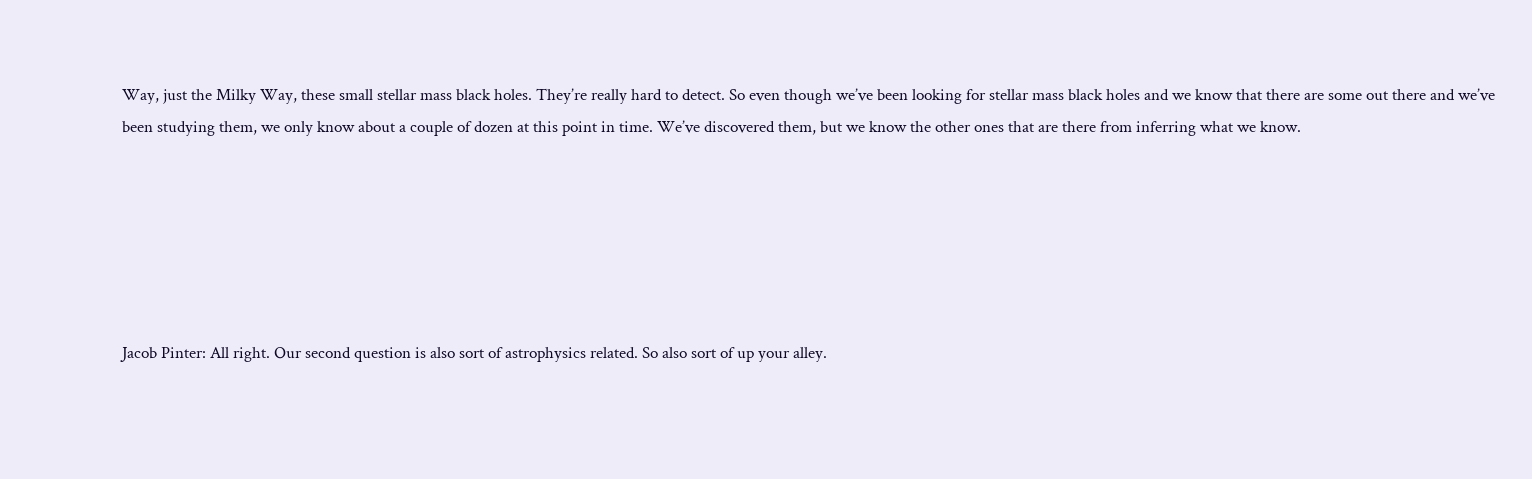Way, just the Milky Way, these small stellar mass black holes. They’re really hard to detect. So even though we’ve been looking for stellar mass black holes and we know that there are some out there and we’ve been studying them, we only know about a couple of dozen at this point in time. We’ve discovered them, but we know the other ones that are there from inferring what we know.






Jacob Pinter: All right. Our second question is also sort of astrophysics related. So also sort of up your alley.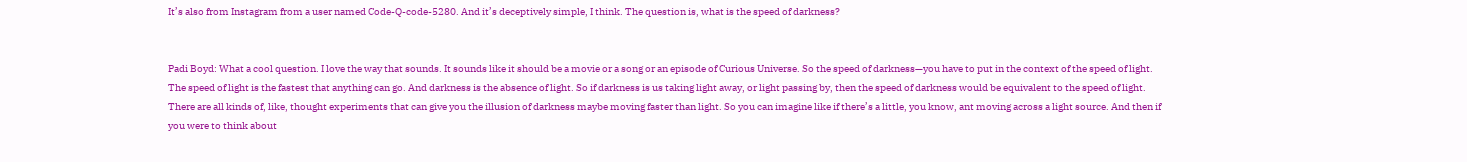It’s also from Instagram from a user named Code-Q-code-5280. And it’s deceptively simple, I think. The question is, what is the speed of darkness?


Padi Boyd: What a cool question. I love the way that sounds. It sounds like it should be a movie or a song or an episode of Curious Universe. So the speed of darkness—you have to put in the context of the speed of light. The speed of light is the fastest that anything can go. And darkness is the absence of light. So if darkness is us taking light away, or light passing by, then the speed of darkness would be equivalent to the speed of light. There are all kinds of, like, thought experiments that can give you the illusion of darkness maybe moving faster than light. So you can imagine like if there’s a little, you know, ant moving across a light source. And then if you were to think about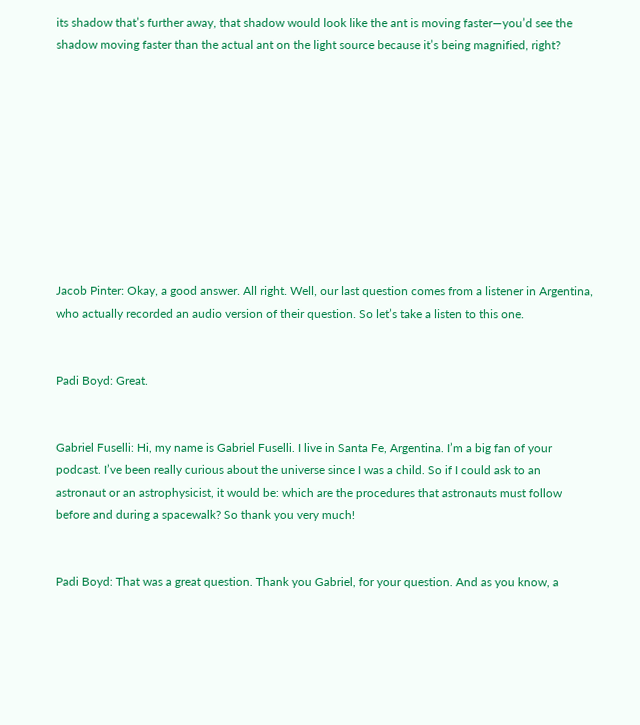its shadow that’s further away, that shadow would look like the ant is moving faster—you’d see the shadow moving faster than the actual ant on the light source because it’s being magnified, right?










Jacob Pinter: Okay, a good answer. All right. Well, our last question comes from a listener in Argentina, who actually recorded an audio version of their question. So let’s take a listen to this one.


Padi Boyd: Great.


Gabriel Fuselli: Hi, my name is Gabriel Fuselli. I live in Santa Fe, Argentina. I’m a big fan of your podcast. I’ve been really curious about the universe since I was a child. So if I could ask to an astronaut or an astrophysicist, it would be: which are the procedures that astronauts must follow before and during a spacewalk? So thank you very much!


Padi Boyd: That was a great question. Thank you Gabriel, for your question. And as you know, a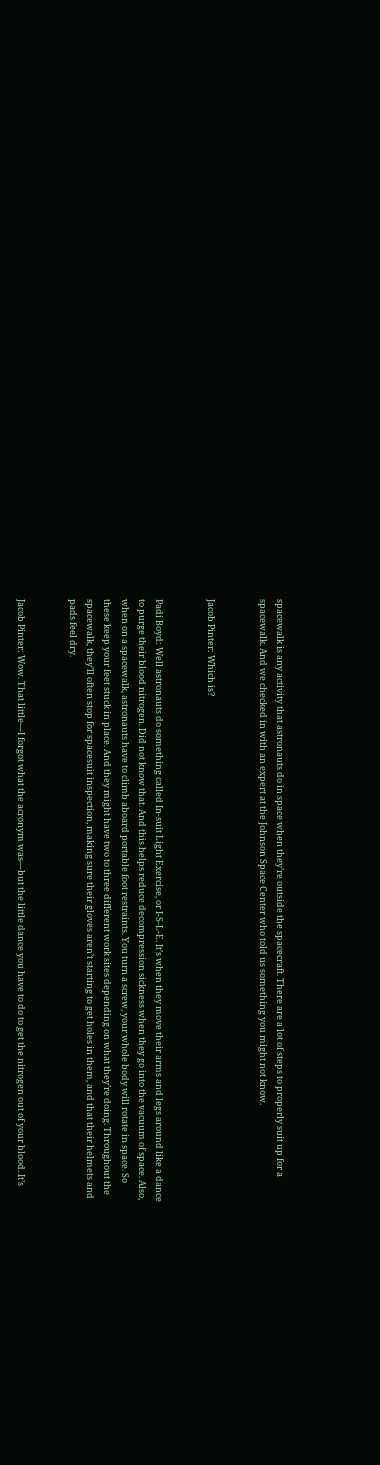spacewalk is any activity that astronauts do in space when they’re outside the spacecraft. There are a lot of steps to properly suit up for a spacewalk. And we checked in with an expert at the Johnson Space Center who told us something you might not know.


Jacob Pinter: Which is?


Padi Boyd: Well astronauts do something called In-suit Light Exercise, or I-S-L-E. It’s when they move their arms and legs around like a dance to purge their blood nitrogen. Did not know that. And this helps reduce decompression sickness when they go into the vacuum of space. Also, when on a spacewalk, astronauts have to climb aboard portable foot restraints. You turn a screw, your whole body will rotate in space. So these keep your feet stuck in place. And they might have two to three different work sites depending on what they’re doing. Throughout the spacewalk, they’ll often stop for spacesuit inspection, making sure their gloves aren’t starting to get holes in them, and that their helmets and pads feel dry.


Jacob Pinter: Wow. That little—I forgot what the acronym was—but the little dance you have to do to get the nitrogen out of your blood. It’s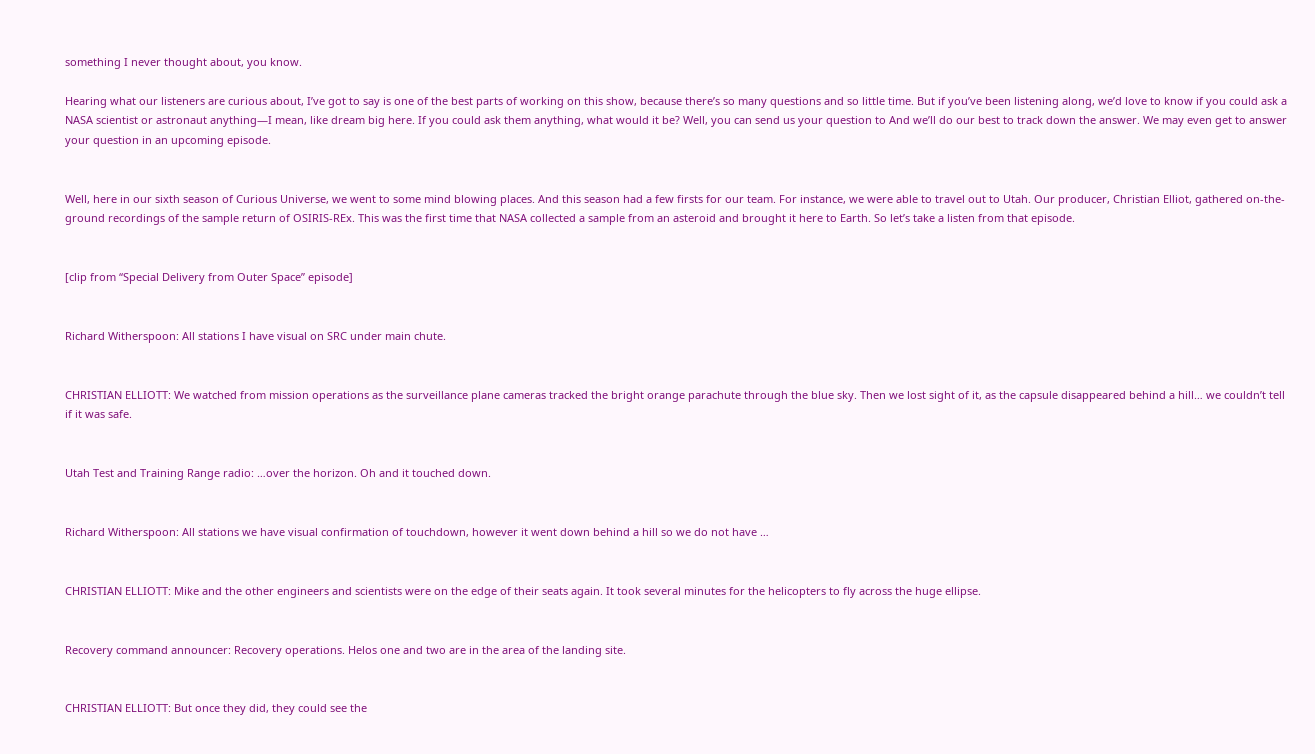something I never thought about, you know.

Hearing what our listeners are curious about, I’ve got to say is one of the best parts of working on this show, because there’s so many questions and so little time. But if you’ve been listening along, we’d love to know if you could ask a NASA scientist or astronaut anything—I mean, like dream big here. If you could ask them anything, what would it be? Well, you can send us your question to And we’ll do our best to track down the answer. We may even get to answer your question in an upcoming episode.


Well, here in our sixth season of Curious Universe, we went to some mind blowing places. And this season had a few firsts for our team. For instance, we were able to travel out to Utah. Our producer, Christian Elliot, gathered on-the-ground recordings of the sample return of OSIRIS-REx. This was the first time that NASA collected a sample from an asteroid and brought it here to Earth. So let’s take a listen from that episode.


[clip from “Special Delivery from Outer Space” episode]


Richard Witherspoon: All stations I have visual on SRC under main chute.


CHRISTIAN ELLIOTT: We watched from mission operations as the surveillance plane cameras tracked the bright orange parachute through the blue sky. Then we lost sight of it, as the capsule disappeared behind a hill… we couldn’t tell if it was safe.


Utah Test and Training Range radio: …over the horizon. Oh and it touched down.


Richard Witherspoon: All stations we have visual confirmation of touchdown, however it went down behind a hill so we do not have …


CHRISTIAN ELLIOTT: Mike and the other engineers and scientists were on the edge of their seats again. It took several minutes for the helicopters to fly across the huge ellipse.


Recovery command announcer: Recovery operations. Helos one and two are in the area of the landing site.


CHRISTIAN ELLIOTT: But once they did, they could see the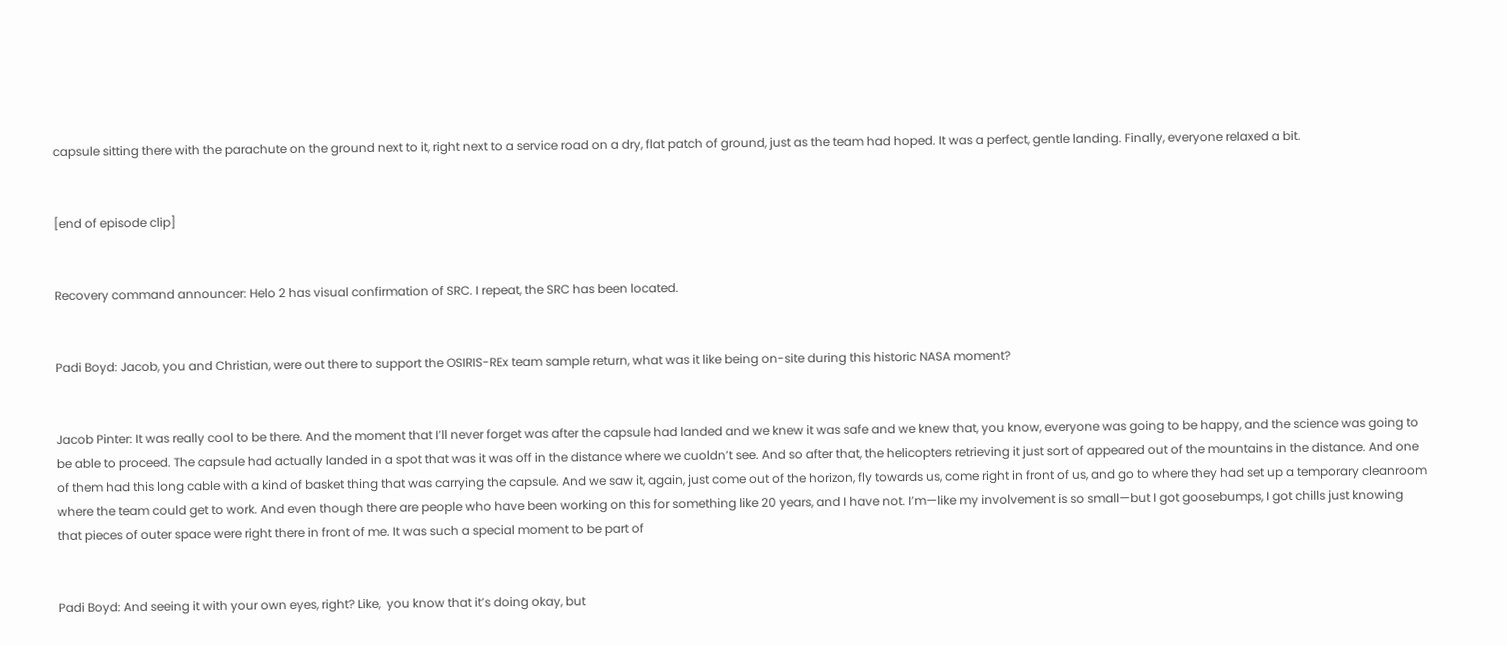capsule sitting there with the parachute on the ground next to it, right next to a service road on a dry, flat patch of ground, just as the team had hoped. It was a perfect, gentle landing. Finally, everyone relaxed a bit.


[end of episode clip]


Recovery command announcer: Helo 2 has visual confirmation of SRC. I repeat, the SRC has been located.


Padi Boyd: Jacob, you and Christian, were out there to support the OSIRIS-REx team sample return, what was it like being on-site during this historic NASA moment?


Jacob Pinter: It was really cool to be there. And the moment that I’ll never forget was after the capsule had landed and we knew it was safe and we knew that, you know, everyone was going to be happy, and the science was going to be able to proceed. The capsule had actually landed in a spot that was it was off in the distance where we cuoldn’t see. And so after that, the helicopters retrieving it just sort of appeared out of the mountains in the distance. And one of them had this long cable with a kind of basket thing that was carrying the capsule. And we saw it, again, just come out of the horizon, fly towards us, come right in front of us, and go to where they had set up a temporary cleanroom where the team could get to work. And even though there are people who have been working on this for something like 20 years, and I have not. I’m—like my involvement is so small—but I got goosebumps, I got chills just knowing that pieces of outer space were right there in front of me. It was such a special moment to be part of


Padi Boyd: And seeing it with your own eyes, right? Like,  you know that it’s doing okay, but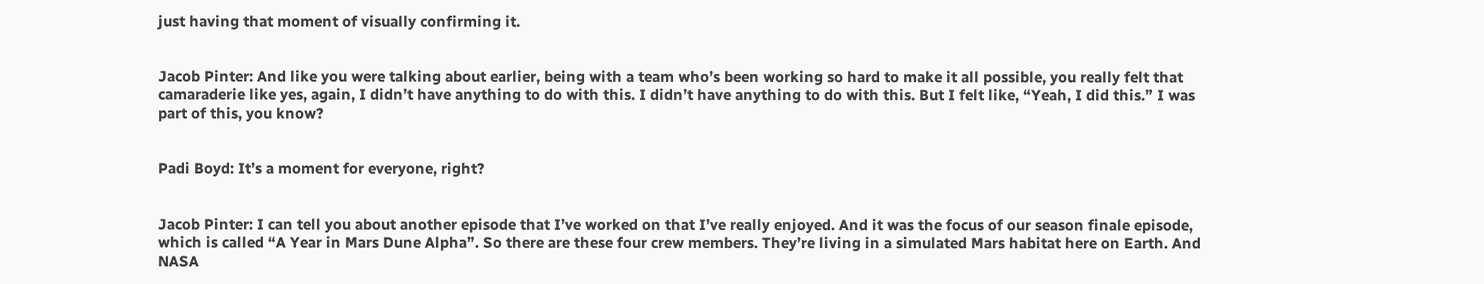just having that moment of visually confirming it.


Jacob Pinter: And like you were talking about earlier, being with a team who’s been working so hard to make it all possible, you really felt that camaraderie like yes, again, I didn’t have anything to do with this. I didn’t have anything to do with this. But I felt like, “Yeah, I did this.” I was part of this, you know?


Padi Boyd: It’s a moment for everyone, right?


Jacob Pinter: I can tell you about another episode that I’ve worked on that I’ve really enjoyed. And it was the focus of our season finale episode, which is called “A Year in Mars Dune Alpha”. So there are these four crew members. They’re living in a simulated Mars habitat here on Earth. And NASA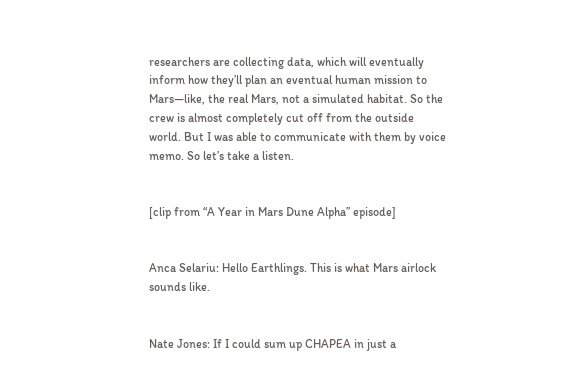researchers are collecting data, which will eventually inform how they’ll plan an eventual human mission to Mars—like, the real Mars, not a simulated habitat. So the crew is almost completely cut off from the outside world. But I was able to communicate with them by voice memo. So let’s take a listen.


[clip from “A Year in Mars Dune Alpha” episode]


Anca Selariu: Hello Earthlings. This is what Mars airlock sounds like.


Nate Jones: If I could sum up CHAPEA in just a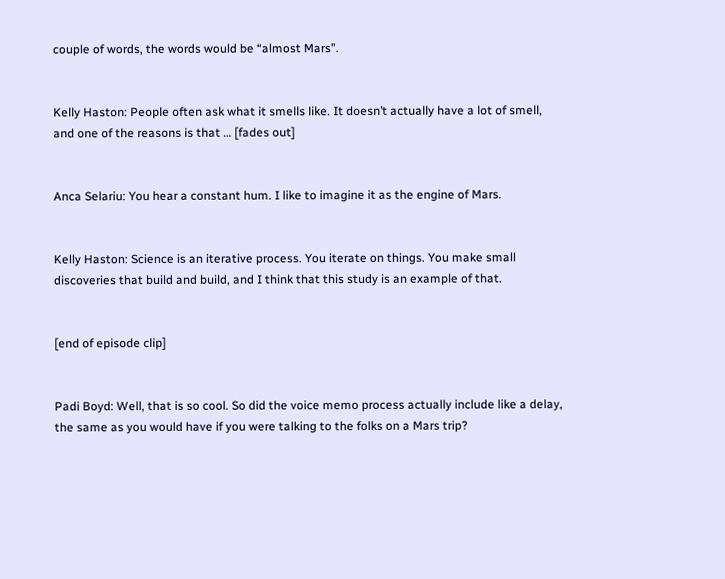couple of words, the words would be “almost Mars”.


Kelly Haston: People often ask what it smells like. It doesn’t actually have a lot of smell, and one of the reasons is that … [fades out]


Anca Selariu: You hear a constant hum. I like to imagine it as the engine of Mars.


Kelly Haston: Science is an iterative process. You iterate on things. You make small discoveries that build and build, and I think that this study is an example of that.


[end of episode clip]


Padi Boyd: Well, that is so cool. So did the voice memo process actually include like a delay, the same as you would have if you were talking to the folks on a Mars trip?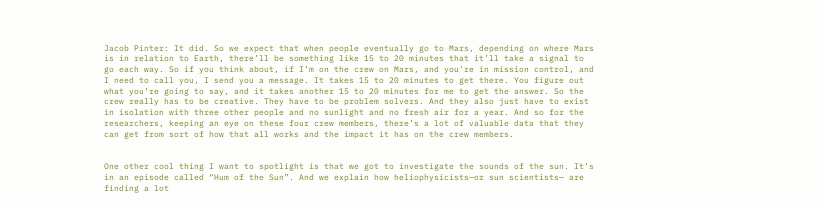Jacob Pinter: It did. So we expect that when people eventually go to Mars, depending on where Mars is in relation to Earth, there’ll be something like 15 to 20 minutes that it’ll take a signal to go each way. So if you think about, if I’m on the crew on Mars, and you’re in mission control, and I need to call you, I send you a message. It takes 15 to 20 minutes to get there. You figure out what you’re going to say, and it takes another 15 to 20 minutes for me to get the answer. So the crew really has to be creative. They have to be problem solvers. And they also just have to exist in isolation with three other people and no sunlight and no fresh air for a year. And so for the researchers, keeping an eye on these four crew members, there’s a lot of valuable data that they can get from sort of how that all works and the impact it has on the crew members.


One other cool thing I want to spotlight is that we got to investigate the sounds of the sun. It’s in an episode called “Hum of the Sun”. And we explain how heliophysicists—or sun scientists— are finding a lot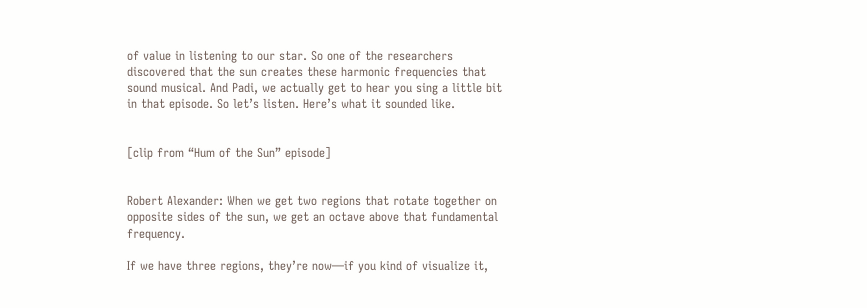of value in listening to our star. So one of the researchers discovered that the sun creates these harmonic frequencies that sound musical. And Padi, we actually get to hear you sing a little bit in that episode. So let’s listen. Here’s what it sounded like.


[clip from “Hum of the Sun” episode]


Robert Alexander: When we get two regions that rotate together on opposite sides of the sun, we get an octave above that fundamental frequency.

If we have three regions, they’re now—if you kind of visualize it,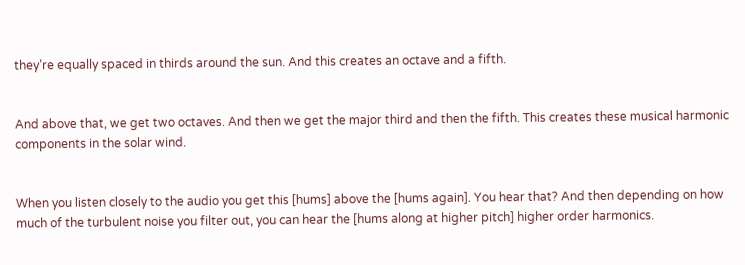they’re equally spaced in thirds around the sun. And this creates an octave and a fifth.


And above that, we get two octaves. And then we get the major third and then the fifth. This creates these musical harmonic components in the solar wind.


When you listen closely to the audio you get this [hums] above the [hums again]. You hear that? And then depending on how much of the turbulent noise you filter out, you can hear the [hums along at higher pitch] higher order harmonics.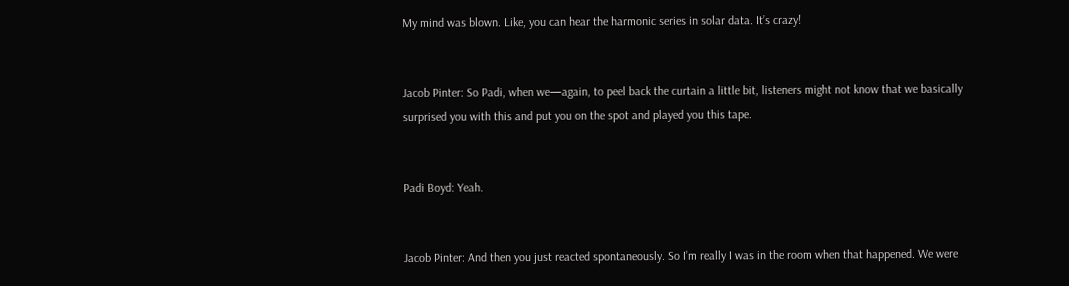My mind was blown. Like, you can hear the harmonic series in solar data. It’s crazy!


Jacob Pinter: So Padi, when we—again, to peel back the curtain a little bit, listeners might not know that we basically surprised you with this and put you on the spot and played you this tape.


Padi Boyd: Yeah.


Jacob Pinter: And then you just reacted spontaneously. So I’m really I was in the room when that happened. We were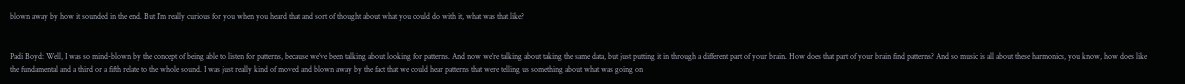blown away by how it sounded in the end. But I’m really curious for you when you heard that and sort of thought about what you could do with it, what was that like?


Padi Boyd: Well, I was so mind-blown by the concept of being able to listen for patterns, because we’ve been talking about looking for patterns. And now we’re talking about taking the same data, but just putting it in through a different part of your brain. How does that part of your brain find patterns? And so music is all about these harmonics, you know, how does like the fundamental and a third or a fifth relate to the whole sound. I was just really kind of moved and blown away by the fact that we could hear patterns that were telling us something about what was going on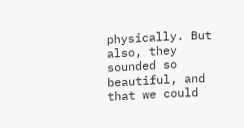physically. But also, they sounded so beautiful, and that we could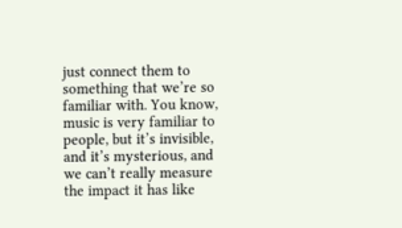just connect them to something that we’re so familiar with. You know, music is very familiar to people, but it’s invisible, and it’s mysterious, and we can’t really measure the impact it has like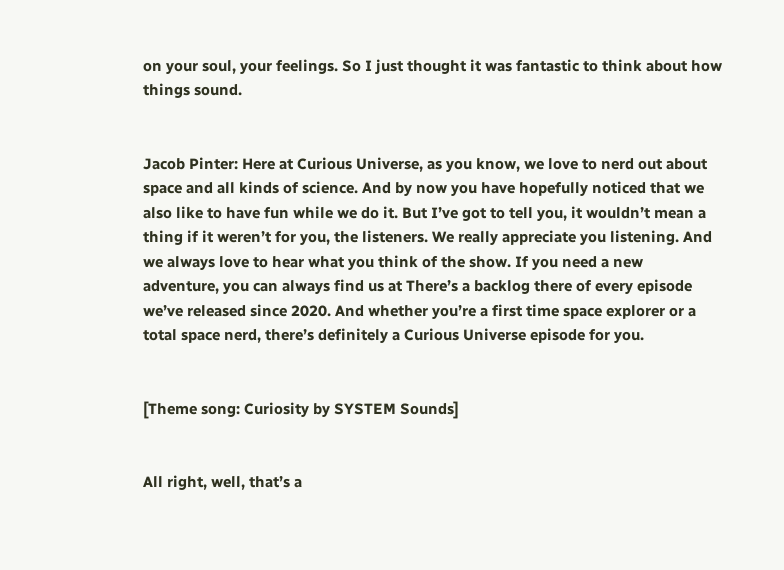on your soul, your feelings. So I just thought it was fantastic to think about how things sound.


Jacob Pinter: Here at Curious Universe, as you know, we love to nerd out about space and all kinds of science. And by now you have hopefully noticed that we also like to have fun while we do it. But I’ve got to tell you, it wouldn’t mean a thing if it weren’t for you, the listeners. We really appreciate you listening. And we always love to hear what you think of the show. If you need a new adventure, you can always find us at There’s a backlog there of every episode we’ve released since 2020. And whether you’re a first time space explorer or a total space nerd, there’s definitely a Curious Universe episode for you.


[Theme song: Curiosity by SYSTEM Sounds]


All right, well, that’s a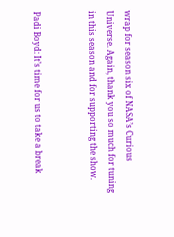wrap for season six of NASA’s Curious Universe. Again, thank you so much for tuning in this season and for supporting the show.


Padi Boyd: It’s time for us to take a break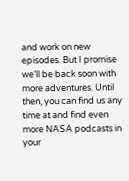and work on new episodes. But I promise we’ll be back soon with more adventures. Until then, you can find us any time at and find even more NASA podcasts in your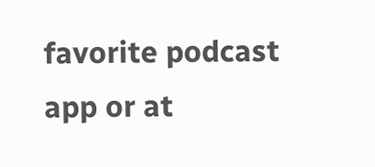favorite podcast app or at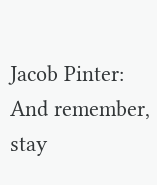Jacob Pinter: And remember, stay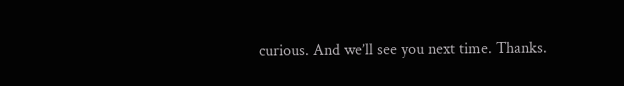curious. And we’ll see you next time. Thanks.